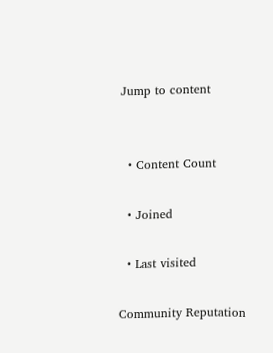Jump to content


  • Content Count

  • Joined

  • Last visited

Community Reputation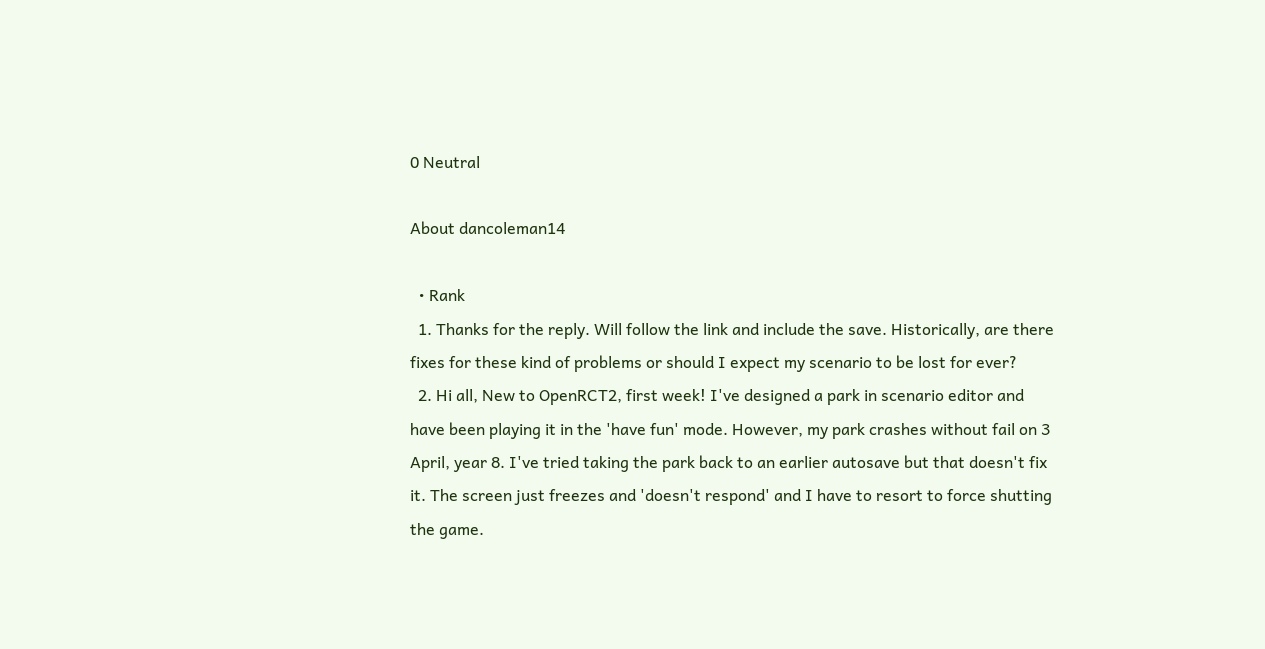0 Neutral

About dancoleman14

  • Rank
  1. Thanks for the reply. Will follow the link and include the save. Historically, are there fixes for these kind of problems or should I expect my scenario to be lost for ever?
  2. Hi all, New to OpenRCT2, first week! I've designed a park in scenario editor and have been playing it in the 'have fun' mode. However, my park crashes without fail on 3 April, year 8. I've tried taking the park back to an earlier autosave but that doesn't fix it. The screen just freezes and 'doesn't respond' and I have to resort to force shutting the game.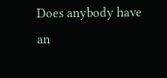Does anybody have an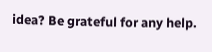idea? Be grateful for any help.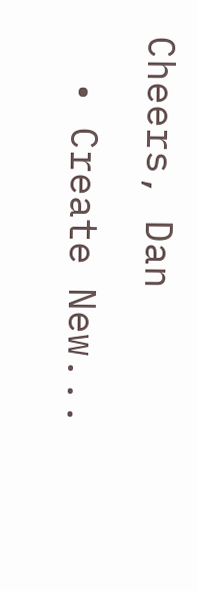Cheers, Dan
  • Create New...